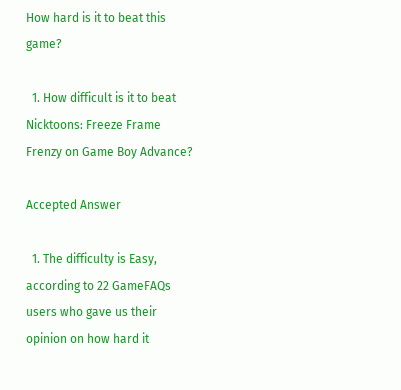How hard is it to beat this game?

  1. How difficult is it to beat Nicktoons: Freeze Frame Frenzy on Game Boy Advance?

Accepted Answer

  1. The difficulty is Easy, according to 22 GameFAQs users who gave us their opinion on how hard it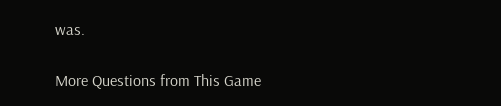was.

More Questions from This Game